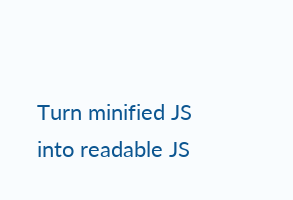Turn minified JS into readable JS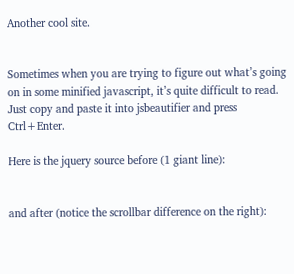Another cool site.


Sometimes when you are trying to figure out what’s going on in some minified javascript, it’s quite difficult to read.  Just copy and paste it into jsbeautifier and press Ctrl+Enter.

Here is the jquery source before (1 giant line):


and after (notice the scrollbar difference on the right):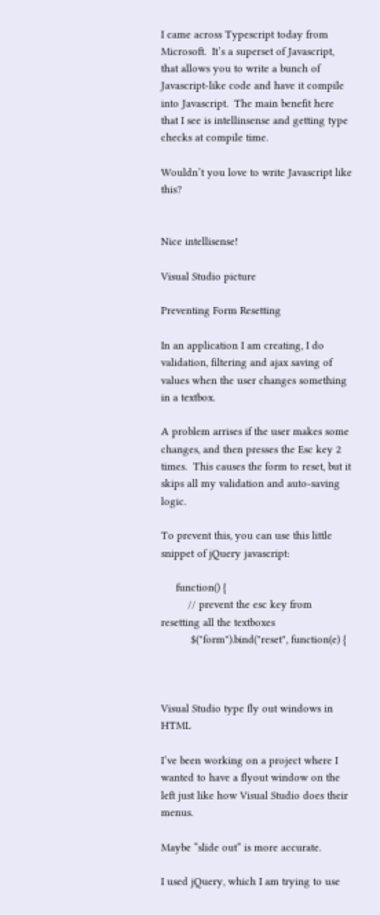I came across Typescript today from Microsoft.  It’s a superset of Javascript, that allows you to write a bunch of Javascript-like code and have it compile into Javascript.  The main benefit here that I see is intellinsense and getting type checks at compile time.

Wouldn’t you love to write Javascript like this?


Nice intellisense!

Visual Studio picture

Preventing Form Resetting

In an application I am creating, I do validation, filtering and ajax saving of values when the user changes something in a textbox.

A problem arrises if the user makes some changes, and then presses the Esc key 2 times.  This causes the form to reset, but it skips all my validation and auto-saving logic.

To prevent this, you can use this little snippet of jQuery javascript:

     function() {
         // prevent the esc key from resetting all the textboxes
          $("form").bind("reset", function(e) {



Visual Studio type fly out windows in HTML

I’ve been working on a project where I wanted to have a flyout window on the left just like how Visual Studio does their menus.

Maybe “slide out” is more accurate.

I used jQuery, which I am trying to use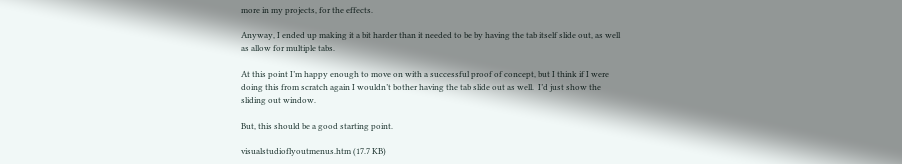more in my projects, for the effects.

Anyway, I ended up making it a bit harder than it needed to be by having the tab itself slide out, as well as allow for multiple tabs.

At this point I’m happy enough to move on with a successful proof of concept, but I think if I were doing this from scratch again I wouldn’t bother having the tab slide out as well.  I’d just show the sliding out window.

But, this should be a good starting point.

visualstudioflyoutmenus.htm (17.7 KB)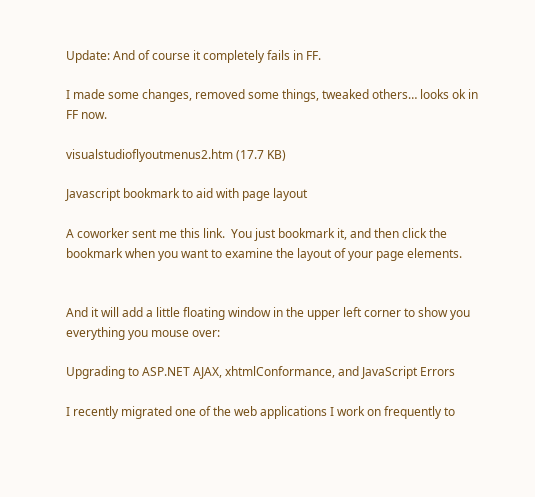Update: And of course it completely fails in FF.

I made some changes, removed some things, tweaked others… looks ok in FF now.

visualstudioflyoutmenus2.htm (17.7 KB)

Javascript bookmark to aid with page layout

A coworker sent me this link.  You just bookmark it, and then click the bookmark when you want to examine the layout of your page elements.


And it will add a little floating window in the upper left corner to show you everything you mouse over:

Upgrading to ASP.NET AJAX, xhtmlConformance, and JavaScript Errors

I recently migrated one of the web applications I work on frequently to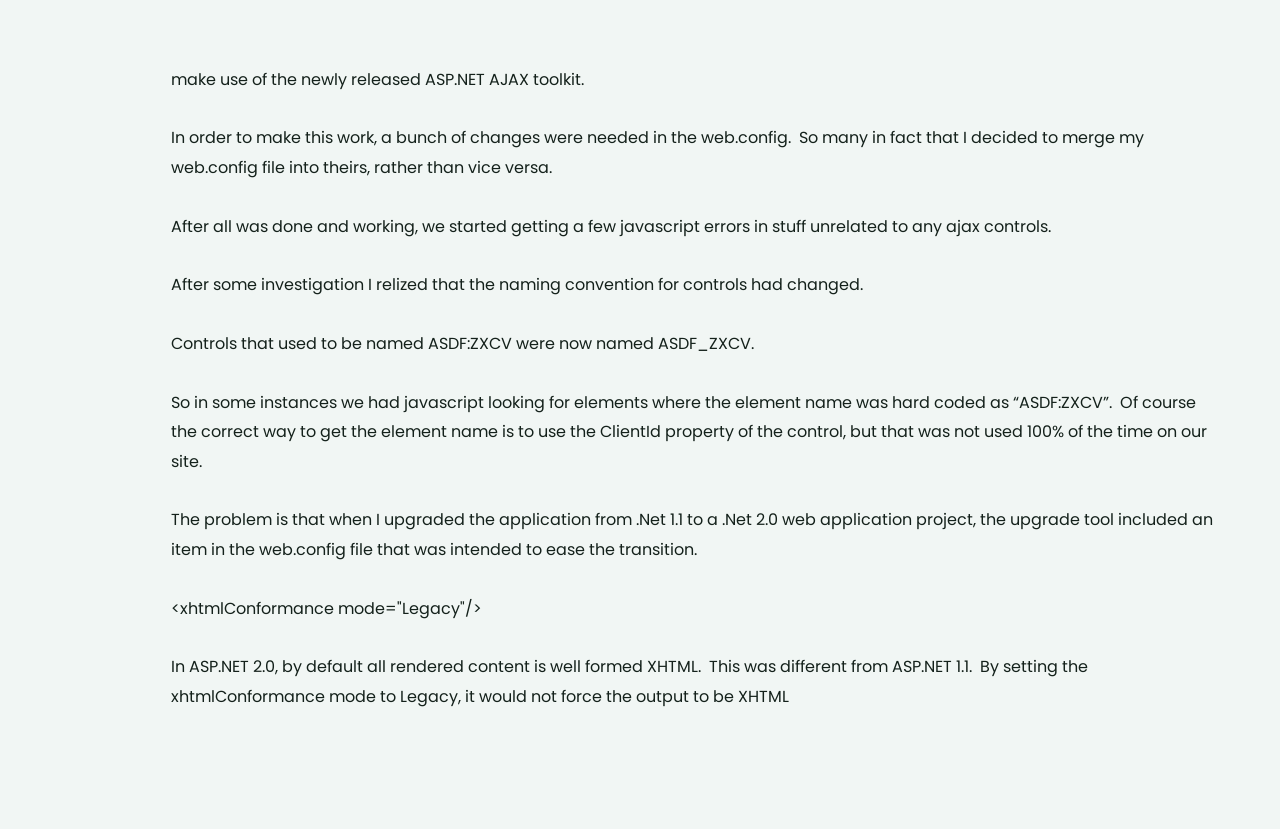make use of the newly released ASP.NET AJAX toolkit.

In order to make this work, a bunch of changes were needed in the web.config.  So many in fact that I decided to merge my web.config file into theirs, rather than vice versa.

After all was done and working, we started getting a few javascript errors in stuff unrelated to any ajax controls.

After some investigation I relized that the naming convention for controls had changed.

Controls that used to be named ASDF:ZXCV were now named ASDF_ZXCV.

So in some instances we had javascript looking for elements where the element name was hard coded as “ASDF:ZXCV”.  Of course the correct way to get the element name is to use the ClientId property of the control, but that was not used 100% of the time on our site.

The problem is that when I upgraded the application from .Net 1.1 to a .Net 2.0 web application project, the upgrade tool included an item in the web.config file that was intended to ease the transition.

<xhtmlConformance mode="Legacy"/>

In ASP.NET 2.0, by default all rendered content is well formed XHTML.  This was different from ASP.NET 1.1.  By setting the xhtmlConformance mode to Legacy, it would not force the output to be XHTML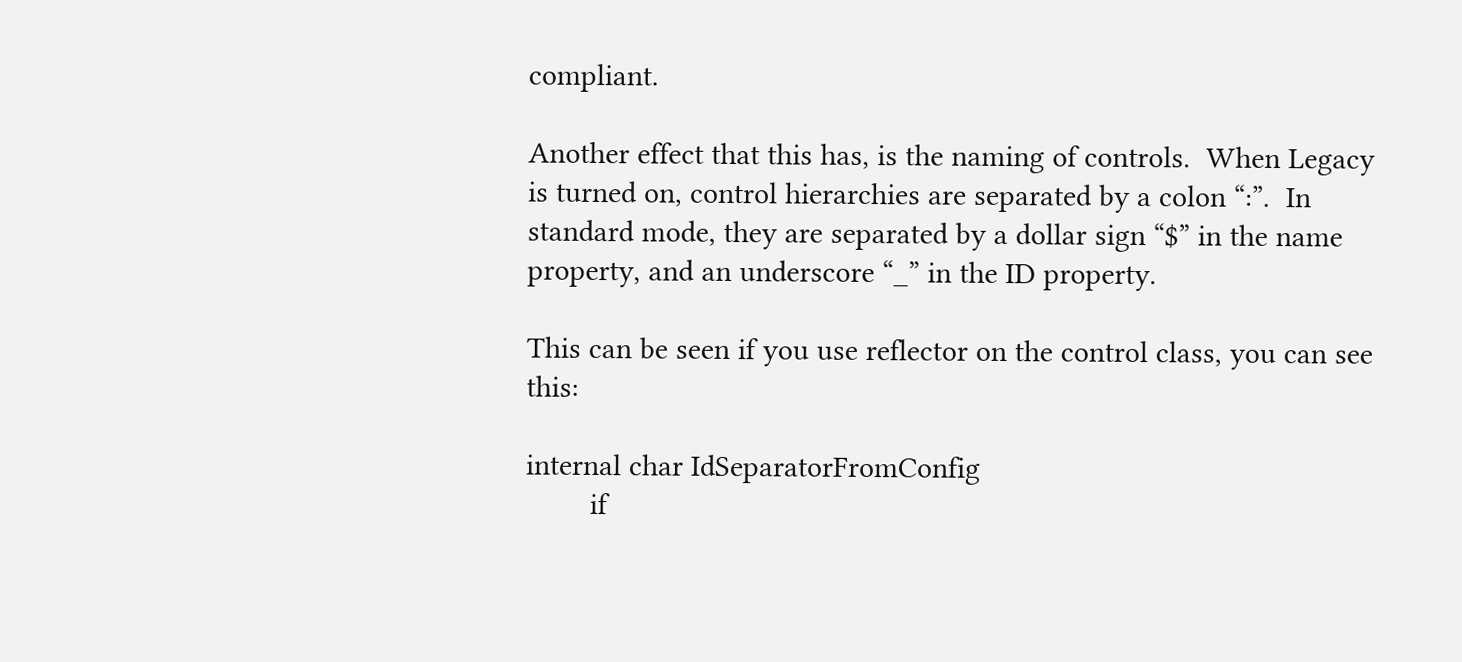compliant.

Another effect that this has, is the naming of controls.  When Legacy is turned on, control hierarchies are separated by a colon “:”.  In standard mode, they are separated by a dollar sign “$” in the name property, and an underscore “_” in the ID property.

This can be seen if you use reflector on the control class, you can see this:

internal char IdSeparatorFromConfig
        if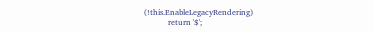(!this.EnableLegacyRendering)
            return '$';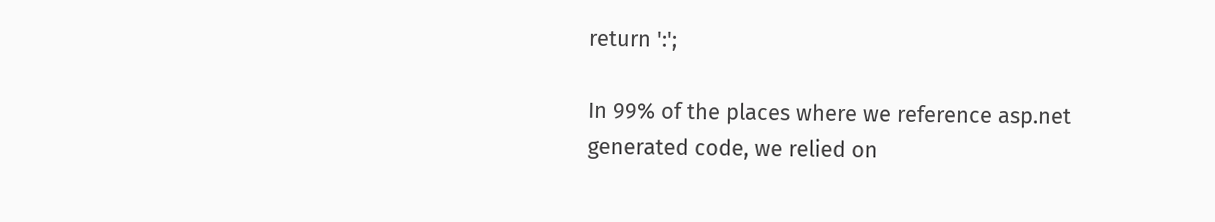return ':';

In 99% of the places where we reference asp.net generated code, we relied on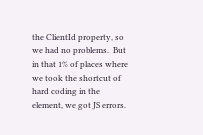the ClientId property, so we had no problems.  But in that 1% of places where we took the shortcut of hard coding in the element, we got JS errors.